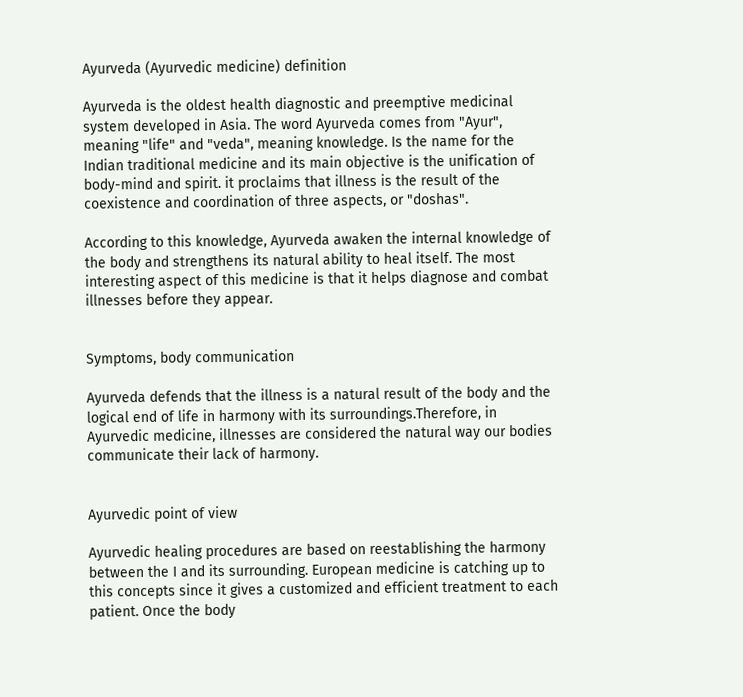Ayurveda (Ayurvedic medicine) definition

Ayurveda is the oldest health diagnostic and preemptive medicinal system developed in Asia. The word Ayurveda comes from "Ayur", meaning "life" and "veda", meaning knowledge. Is the name for the Indian traditional medicine and its main objective is the unification of body-mind and spirit. it proclaims that illness is the result of the coexistence and coordination of three aspects, or "doshas".

According to this knowledge, Ayurveda awaken the internal knowledge of the body and strengthens its natural ability to heal itself. The most interesting aspect of this medicine is that it helps diagnose and combat illnesses before they appear.


Symptoms, body communication

Ayurveda defends that the illness is a natural result of the body and the logical end of life in harmony with its surroundings.Therefore, in Ayurvedic medicine, illnesses are considered the natural way our bodies communicate their lack of harmony.


Ayurvedic point of view

Ayurvedic healing procedures are based on reestablishing the harmony between the I and its surrounding. European medicine is catching up to this concepts since it gives a customized and efficient treatment to each patient. Once the body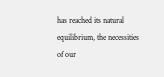has reached its natural equilibrium, the necessities of our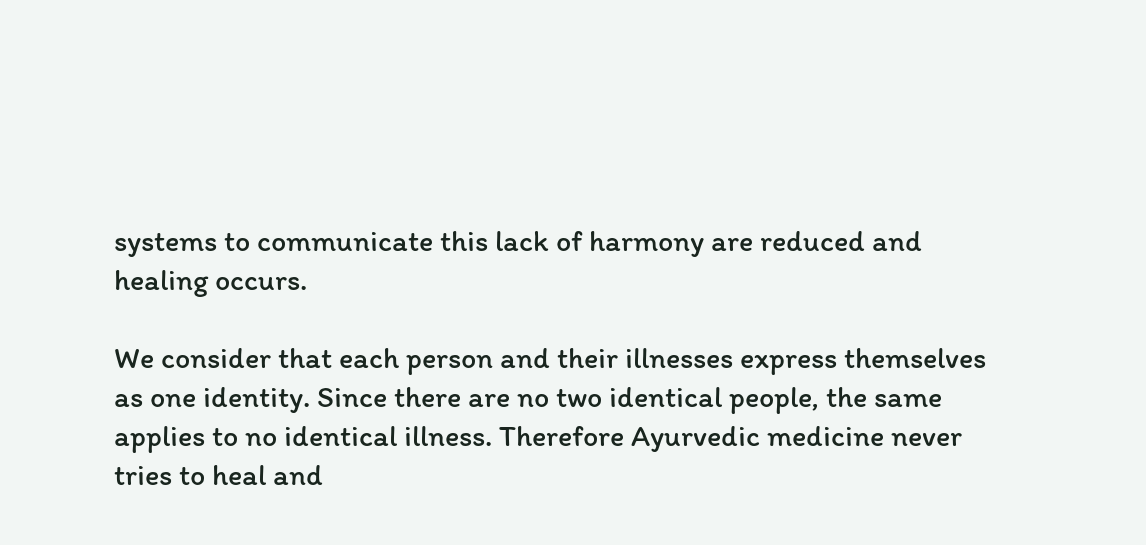systems to communicate this lack of harmony are reduced and healing occurs.

We consider that each person and their illnesses express themselves as one identity. Since there are no two identical people, the same applies to no identical illness. Therefore Ayurvedic medicine never tries to heal and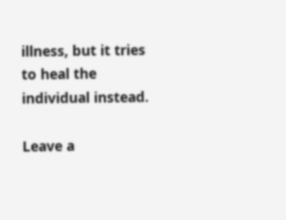illness, but it tries to heal the individual instead.

Leave a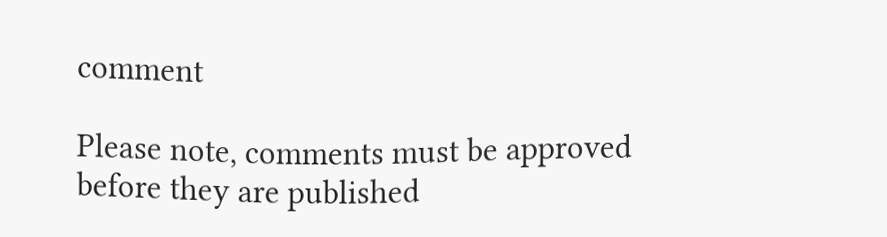comment

Please note, comments must be approved before they are published